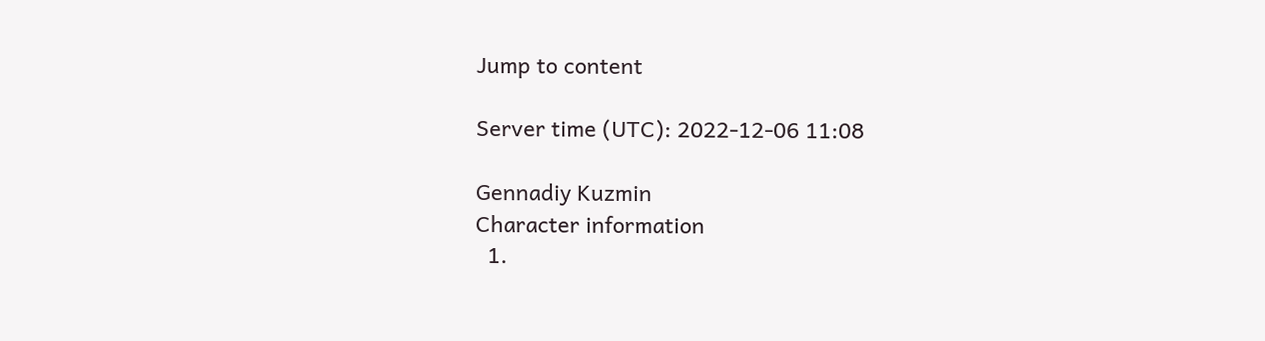Jump to content

Server time (UTC): 2022-12-06 11:08

Gennadiy Kuzmin
Character information
  1.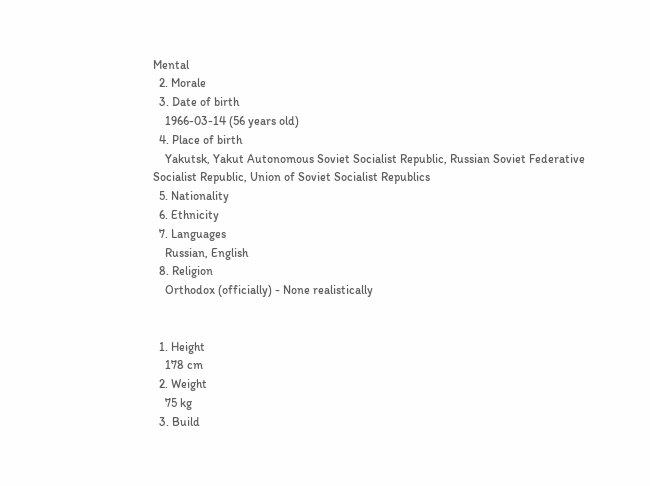Mental
  2. Morale
  3. Date of birth
    1966-03-14 (56 years old)
  4. Place of birth
    Yakutsk, Yakut Autonomous Soviet Socialist Republic, Russian Soviet Federative Socialist Republic, Union of Soviet Socialist Republics
  5. Nationality
  6. Ethnicity
  7. Languages
    Russian, English
  8. Religion
    Orthodox (officially) - None realistically


  1. Height
    178 cm
  2. Weight
    75 kg
  3. Build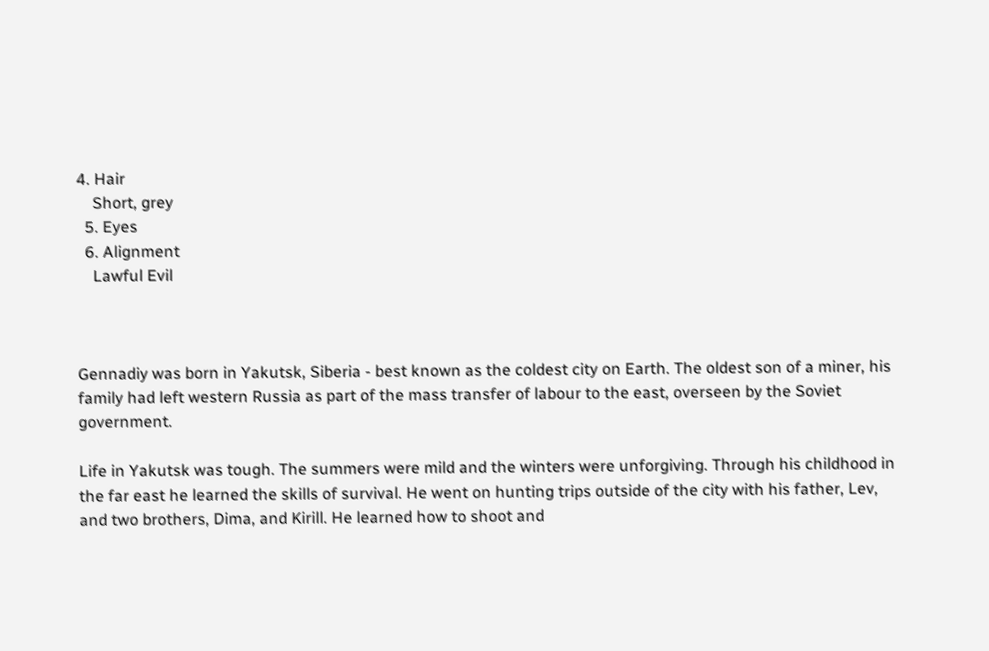4. Hair
    Short, grey
  5. Eyes
  6. Alignment
    Lawful Evil



Gennadiy was born in Yakutsk, Siberia - best known as the coldest city on Earth. The oldest son of a miner, his family had left western Russia as part of the mass transfer of labour to the east, overseen by the Soviet government.

Life in Yakutsk was tough. The summers were mild and the winters were unforgiving. Through his childhood in the far east he learned the skills of survival. He went on hunting trips outside of the city with his father, Lev, and two brothers, Dima, and Kirill. He learned how to shoot and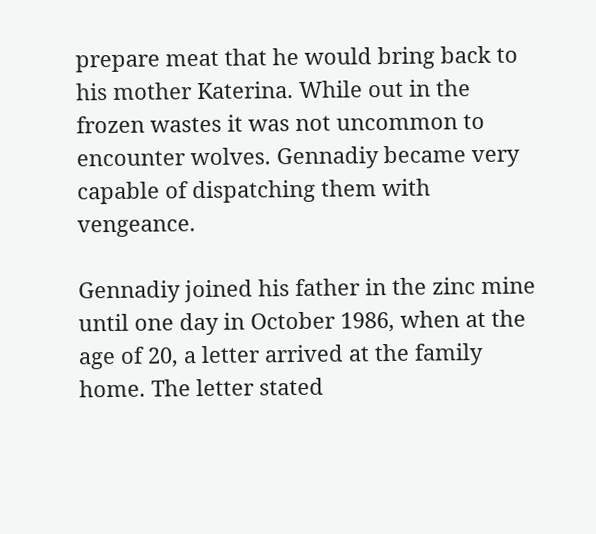prepare meat that he would bring back to his mother Katerina. While out in the frozen wastes it was not uncommon to encounter wolves. Gennadiy became very capable of dispatching them with vengeance.

Gennadiy joined his father in the zinc mine until one day in October 1986, when at the age of 20, a letter arrived at the family home. The letter stated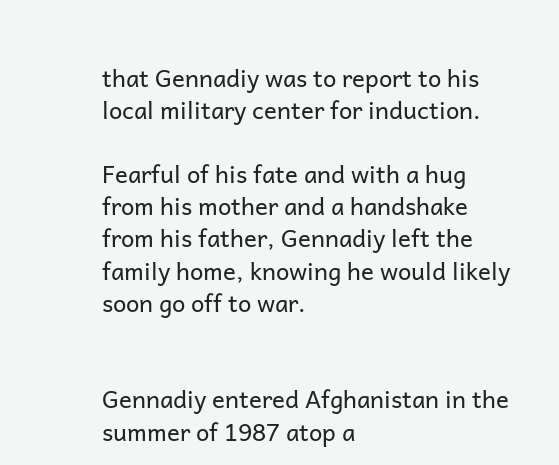that Gennadiy was to report to his local military center for induction.

Fearful of his fate and with a hug from his mother and a handshake from his father, Gennadiy left the family home, knowing he would likely soon go off to war.


Gennadiy entered Afghanistan in the summer of 1987 atop a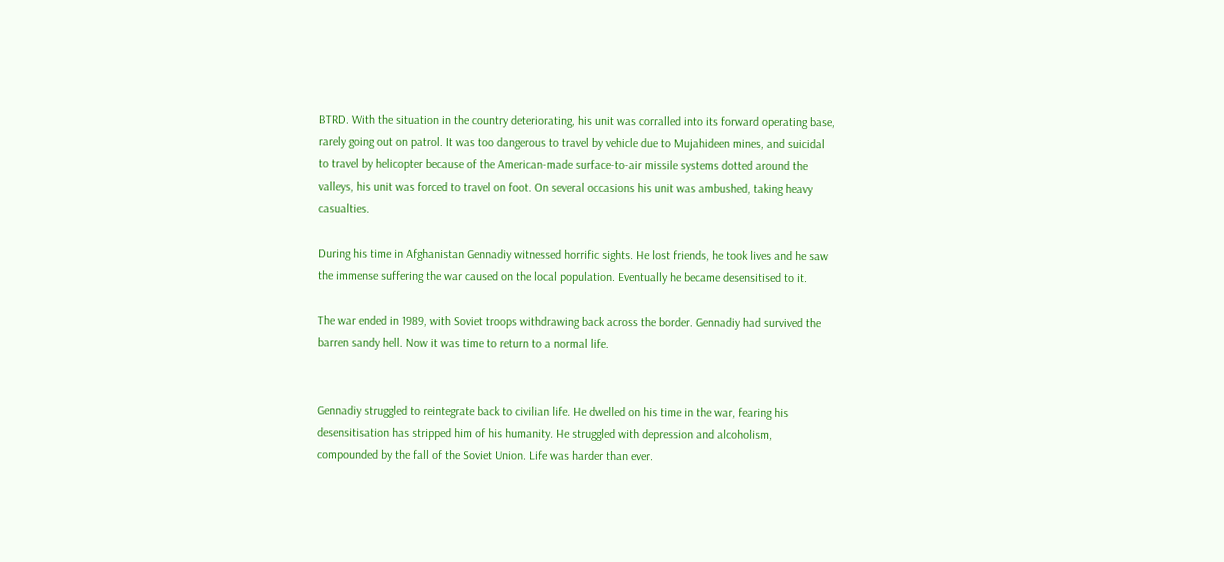BTRD. With the situation in the country deteriorating, his unit was corralled into its forward operating base, rarely going out on patrol. It was too dangerous to travel by vehicle due to Mujahideen mines, and suicidal to travel by helicopter because of the American-made surface-to-air missile systems dotted around the valleys, his unit was forced to travel on foot. On several occasions his unit was ambushed, taking heavy casualties.

During his time in Afghanistan Gennadiy witnessed horrific sights. He lost friends, he took lives and he saw the immense suffering the war caused on the local population. Eventually he became desensitised to it.

The war ended in 1989, with Soviet troops withdrawing back across the border. Gennadiy had survived the barren sandy hell. Now it was time to return to a normal life.


Gennadiy struggled to reintegrate back to civilian life. He dwelled on his time in the war, fearing his desensitisation has stripped him of his humanity. He struggled with depression and alcoholism, compounded by the fall of the Soviet Union. Life was harder than ever.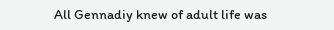All Gennadiy knew of adult life was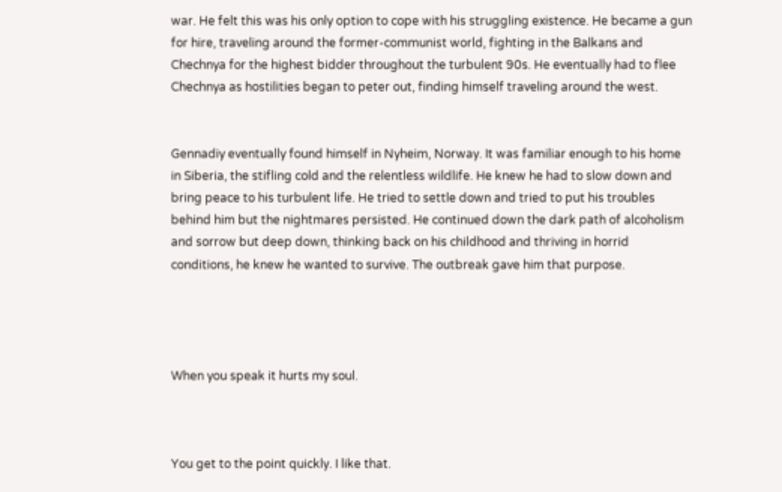war. He felt this was his only option to cope with his struggling existence. He became a gun for hire, traveling around the former-communist world, fighting in the Balkans and Chechnya for the highest bidder throughout the turbulent 90s. He eventually had to flee Chechnya as hostilities began to peter out, finding himself traveling around the west.


Gennadiy eventually found himself in Nyheim, Norway. It was familiar enough to his home in Siberia, the stifling cold and the relentless wildlife. He knew he had to slow down and bring peace to his turbulent life. He tried to settle down and tried to put his troubles behind him but the nightmares persisted. He continued down the dark path of alcoholism and sorrow but deep down, thinking back on his childhood and thriving in horrid conditions, he knew he wanted to survive. The outbreak gave him that purpose.




When you speak it hurts my soul.



You get to the point quickly. I like that.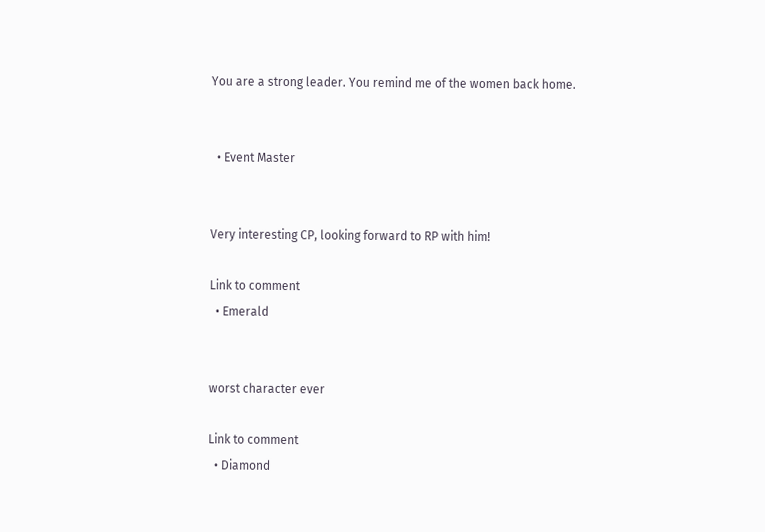You are a strong leader. You remind me of the women back home.


  • Event Master


Very interesting CP, looking forward to RP with him!

Link to comment
  • Emerald


worst character ever

Link to comment
  • Diamond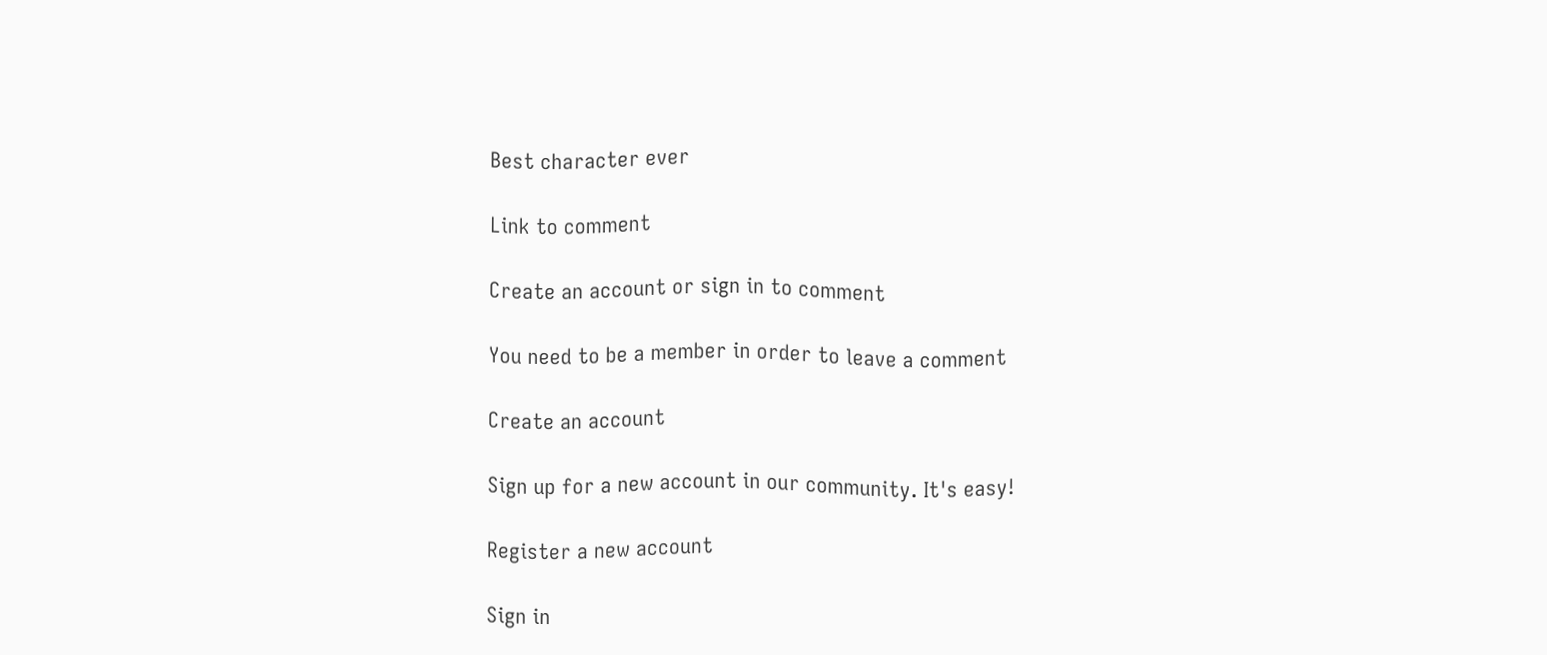Best character ever

Link to comment

Create an account or sign in to comment

You need to be a member in order to leave a comment

Create an account

Sign up for a new account in our community. It's easy!

Register a new account

Sign in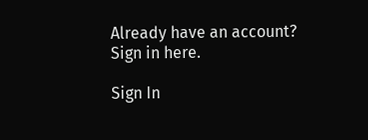Already have an account? Sign in here.

Sign In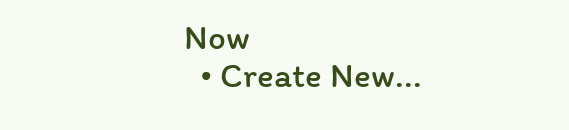Now
  • Create New...